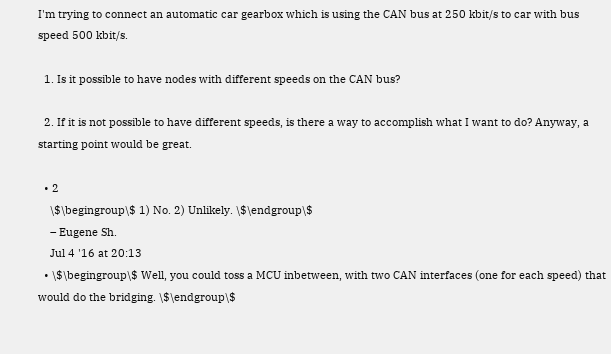I'm trying to connect an automatic car gearbox which is using the CAN bus at 250 kbit/s to car with bus speed 500 kbit/s.

  1. Is it possible to have nodes with different speeds on the CAN bus?

  2. If it is not possible to have different speeds, is there a way to accomplish what I want to do? Anyway, a starting point would be great.

  • 2
    \$\begingroup\$ 1) No. 2) Unlikely. \$\endgroup\$
    – Eugene Sh.
    Jul 4 '16 at 20:13
  • \$\begingroup\$ Well, you could toss a MCU inbetween, with two CAN interfaces (one for each speed) that would do the bridging. \$\endgroup\$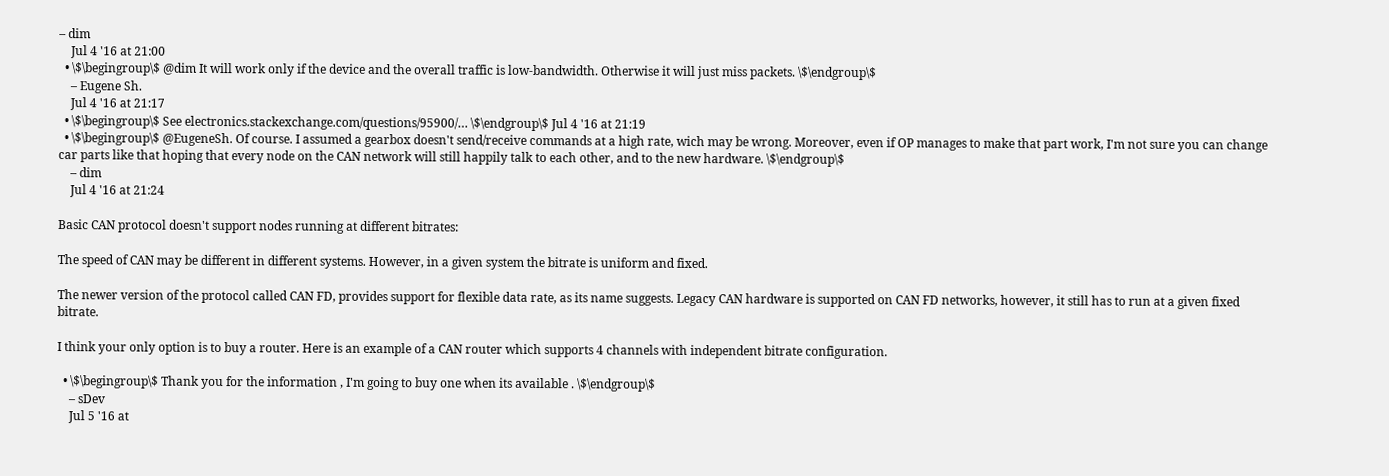– dim
    Jul 4 '16 at 21:00
  • \$\begingroup\$ @dim It will work only if the device and the overall traffic is low-bandwidth. Otherwise it will just miss packets. \$\endgroup\$
    – Eugene Sh.
    Jul 4 '16 at 21:17
  • \$\begingroup\$ See electronics.stackexchange.com/questions/95900/… \$\endgroup\$ Jul 4 '16 at 21:19
  • \$\begingroup\$ @EugeneSh. Of course. I assumed a gearbox doesn't send/receive commands at a high rate, wich may be wrong. Moreover, even if OP manages to make that part work, I'm not sure you can change car parts like that hoping that every node on the CAN network will still happily talk to each other, and to the new hardware. \$\endgroup\$
    – dim
    Jul 4 '16 at 21:24

Basic CAN protocol doesn't support nodes running at different bitrates:

The speed of CAN may be different in different systems. However, in a given system the bitrate is uniform and fixed.

The newer version of the protocol called CAN FD, provides support for flexible data rate, as its name suggests. Legacy CAN hardware is supported on CAN FD networks, however, it still has to run at a given fixed bitrate.

I think your only option is to buy a router. Here is an example of a CAN router which supports 4 channels with independent bitrate configuration.

  • \$\begingroup\$ Thank you for the information , I'm going to buy one when its available . \$\endgroup\$
    – sDev
    Jul 5 '16 at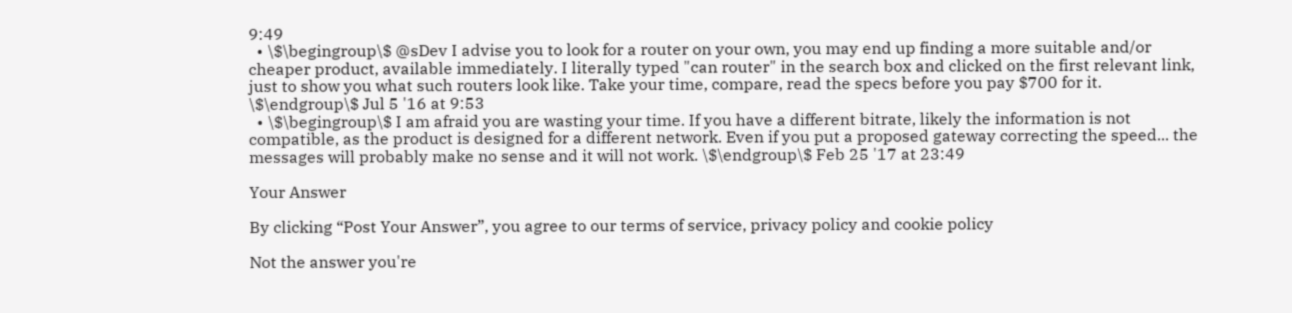9:49
  • \$\begingroup\$ @sDev I advise you to look for a router on your own, you may end up finding a more suitable and/or cheaper product, available immediately. I literally typed "can router" in the search box and clicked on the first relevant link, just to show you what such routers look like. Take your time, compare, read the specs before you pay $700 for it. \$\endgroup\$ Jul 5 '16 at 9:53
  • \$\begingroup\$ I am afraid you are wasting your time. If you have a different bitrate, likely the information is not compatible, as the product is designed for a different network. Even if you put a proposed gateway correcting the speed... the messages will probably make no sense and it will not work. \$\endgroup\$ Feb 25 '17 at 23:49

Your Answer

By clicking “Post Your Answer”, you agree to our terms of service, privacy policy and cookie policy

Not the answer you're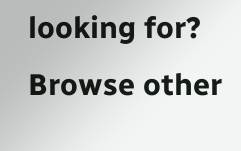looking for? Browse other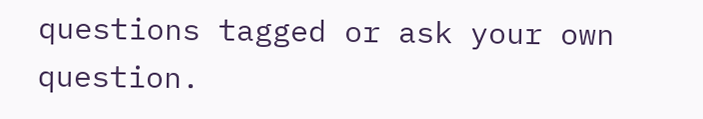questions tagged or ask your own question.